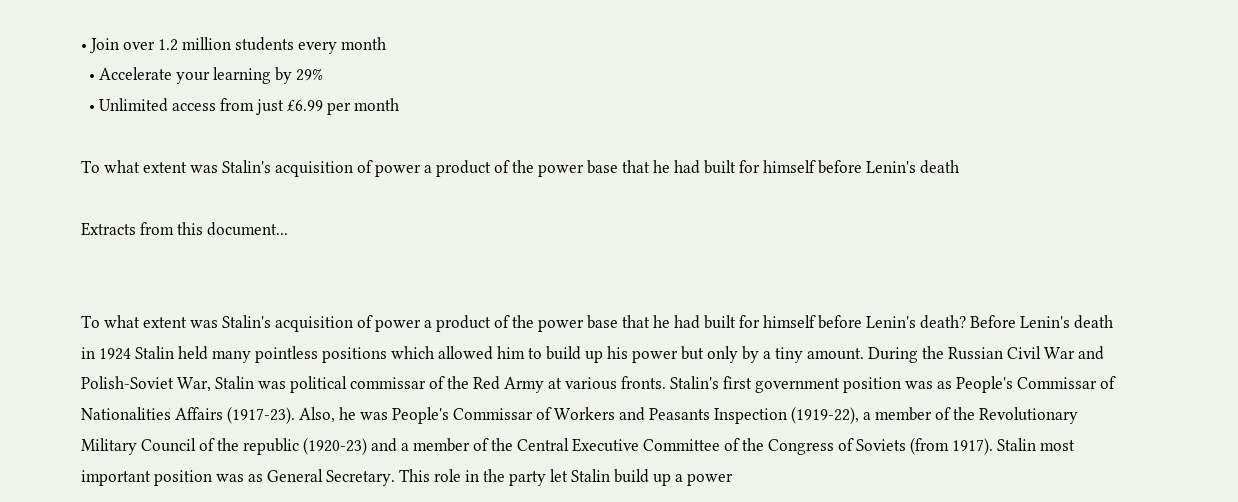• Join over 1.2 million students every month
  • Accelerate your learning by 29%
  • Unlimited access from just £6.99 per month

To what extent was Stalin's acquisition of power a product of the power base that he had built for himself before Lenin's death

Extracts from this document...


To what extent was Stalin's acquisition of power a product of the power base that he had built for himself before Lenin's death? Before Lenin's death in 1924 Stalin held many pointless positions which allowed him to build up his power but only by a tiny amount. During the Russian Civil War and Polish-Soviet War, Stalin was political commissar of the Red Army at various fronts. Stalin's first government position was as People's Commissar of Nationalities Affairs (1917-23). Also, he was People's Commissar of Workers and Peasants Inspection (1919-22), a member of the Revolutionary Military Council of the republic (1920-23) and a member of the Central Executive Committee of the Congress of Soviets (from 1917). Stalin most important position was as General Secretary. This role in the party let Stalin build up a power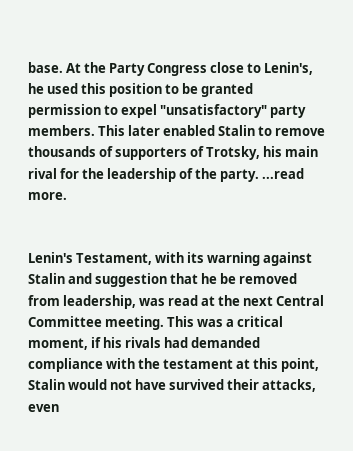base. At the Party Congress close to Lenin's, he used this position to be granted permission to expel "unsatisfactory" party members. This later enabled Stalin to remove thousands of supporters of Trotsky, his main rival for the leadership of the party. ...read more.


Lenin's Testament, with its warning against Stalin and suggestion that he be removed from leadership, was read at the next Central Committee meeting. This was a critical moment, if his rivals had demanded compliance with the testament at this point, Stalin would not have survived their attacks, even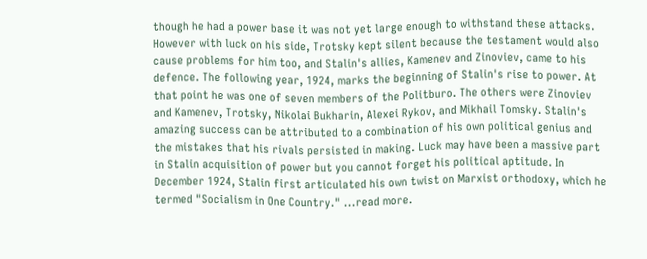though he had a power base it was not yet large enough to withstand these attacks. However with luck on his side, Trotsky kept silent because the testament would also cause problems for him too, and Stalin's allies, Kamenev and Zinoviev, came to his defence. The following year, 1924, marks the beginning of Stalin's rise to power. At that point he was one of seven members of the Politburo. The others were Zinoviev and Kamenev, Trotsky, Nikolai Bukharin, Alexei Rykov, and Mikhail Tomsky. Stalin's amazing success can be attributed to a combination of his own political genius and the mistakes that his rivals persisted in making. Luck may have been a massive part in Stalin acquisition of power but you cannot forget his political aptitude. In December 1924, Stalin first articulated his own twist on Marxist orthodoxy, which he termed "Socialism in One Country." ...read more.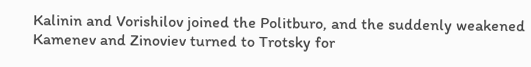Kalinin and Vorishilov joined the Politburo, and the suddenly weakened Kamenev and Zinoviev turned to Trotsky for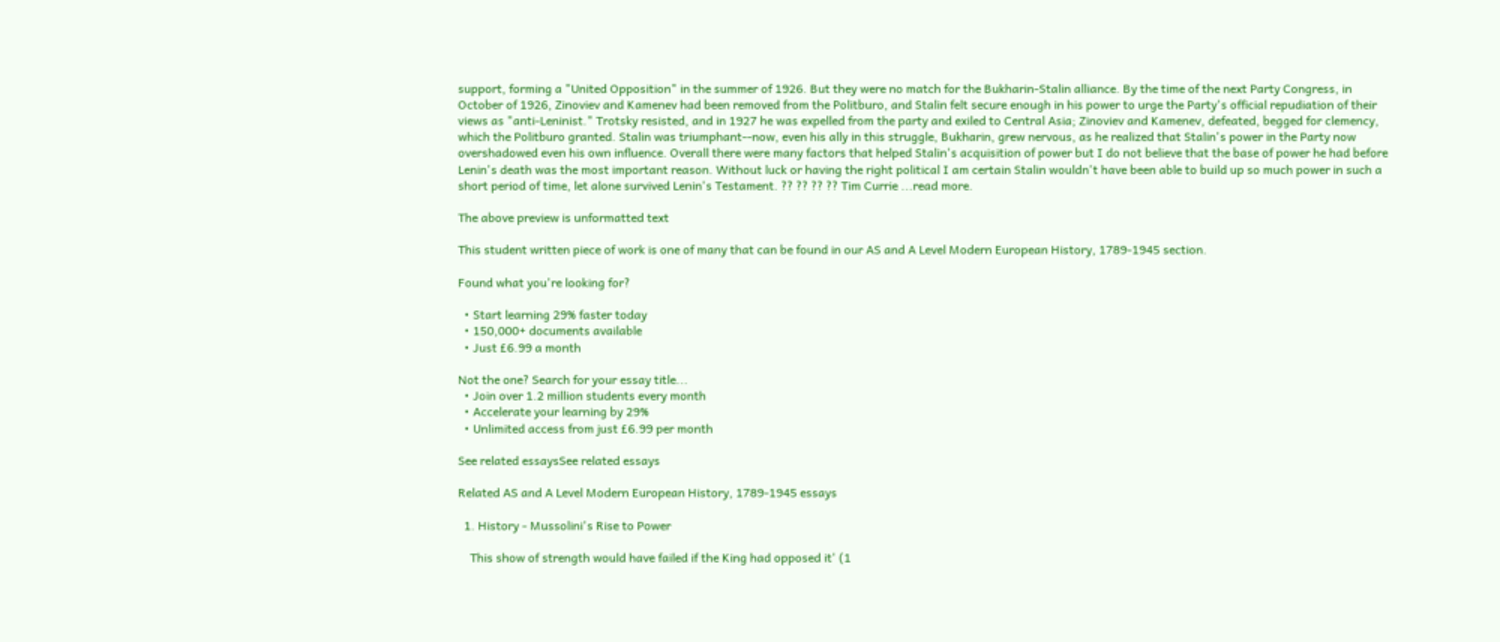support, forming a "United Opposition" in the summer of 1926. But they were no match for the Bukharin-Stalin alliance. By the time of the next Party Congress, in October of 1926, Zinoviev and Kamenev had been removed from the Politburo, and Stalin felt secure enough in his power to urge the Party's official repudiation of their views as "anti-Leninist." Trotsky resisted, and in 1927 he was expelled from the party and exiled to Central Asia; Zinoviev and Kamenev, defeated, begged for clemency, which the Politburo granted. Stalin was triumphant--now, even his ally in this struggle, Bukharin, grew nervous, as he realized that Stalin's power in the Party now overshadowed even his own influence. Overall there were many factors that helped Stalin's acquisition of power but I do not believe that the base of power he had before Lenin's death was the most important reason. Without luck or having the right political I am certain Stalin wouldn't have been able to build up so much power in such a short period of time, let alone survived Lenin's Testament. ?? ?? ?? ?? Tim Currie ...read more.

The above preview is unformatted text

This student written piece of work is one of many that can be found in our AS and A Level Modern European History, 1789-1945 section.

Found what you're looking for?

  • Start learning 29% faster today
  • 150,000+ documents available
  • Just £6.99 a month

Not the one? Search for your essay title...
  • Join over 1.2 million students every month
  • Accelerate your learning by 29%
  • Unlimited access from just £6.99 per month

See related essaysSee related essays

Related AS and A Level Modern European History, 1789-1945 essays

  1. History - Mussolini's Rise to Power

    This show of strength would have failed if the King had opposed it' (1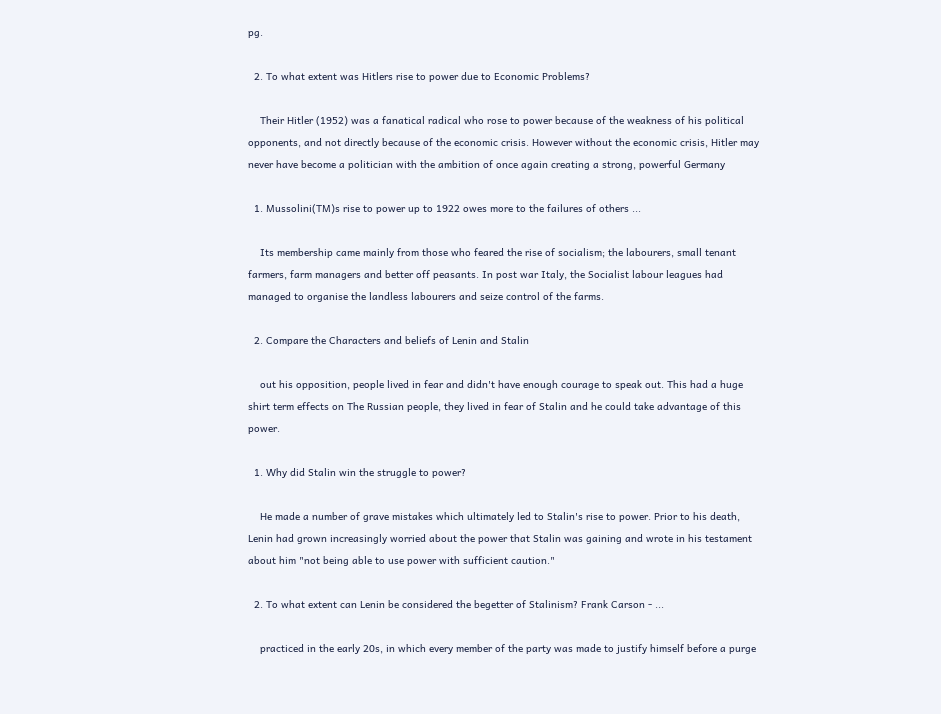pg.

  2. To what extent was Hitlers rise to power due to Economic Problems?

    Their Hitler (1952) was a fanatical radical who rose to power because of the weakness of his political opponents, and not directly because of the economic crisis. However without the economic crisis, Hitler may never have become a politician with the ambition of once again creating a strong, powerful Germany

  1. Mussolini(TM)s rise to power up to 1922 owes more to the failures of others ...

    Its membership came mainly from those who feared the rise of socialism; the labourers, small tenant farmers, farm managers and better off peasants. In post war Italy, the Socialist labour leagues had managed to organise the landless labourers and seize control of the farms.

  2. Compare the Characters and beliefs of Lenin and Stalin

    out his opposition, people lived in fear and didn't have enough courage to speak out. This had a huge shirt term effects on The Russian people, they lived in fear of Stalin and he could take advantage of this power.

  1. Why did Stalin win the struggle to power?

    He made a number of grave mistakes which ultimately led to Stalin's rise to power. Prior to his death, Lenin had grown increasingly worried about the power that Stalin was gaining and wrote in his testament about him "not being able to use power with sufficient caution."

  2. To what extent can Lenin be considered the begetter of Stalinism? Frank Carson - ...

    practiced in the early 20s, in which every member of the party was made to justify himself before a purge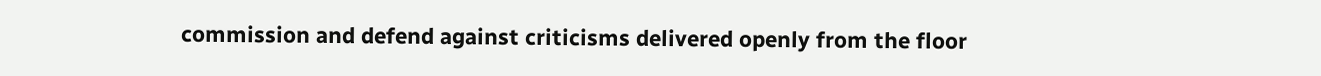commission and defend against criticisms delivered openly from the floor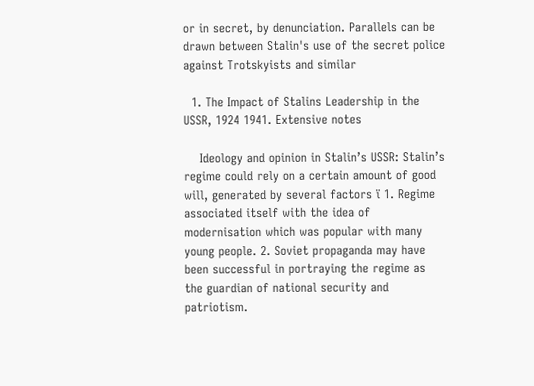or in secret, by denunciation. Parallels can be drawn between Stalin's use of the secret police against Trotskyists and similar

  1. The Impact of Stalins Leadership in the USSR, 1924 1941. Extensive notes

    Ideology and opinion in Stalin’s USSR: Stalin’s regime could rely on a certain amount of good will, generated by several factors ï 1. Regime associated itself with the idea of modernisation which was popular with many young people. 2. Soviet propaganda may have been successful in portraying the regime as the guardian of national security and patriotism.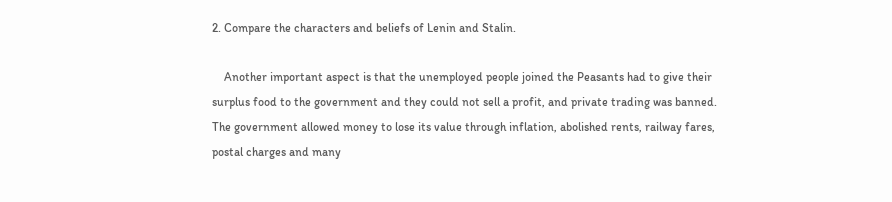2. Compare the characters and beliefs of Lenin and Stalin.

    Another important aspect is that the unemployed people joined the Peasants had to give their surplus food to the government and they could not sell a profit, and private trading was banned. The government allowed money to lose its value through inflation, abolished rents, railway fares, postal charges and many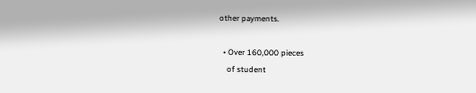other payments.

  • Over 160,000 pieces
    of student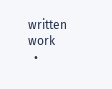written work
  •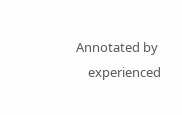Annotated by
    experienced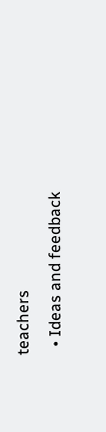teachers
  • Ideas and feedback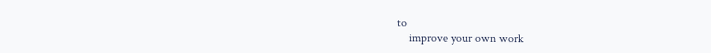to
    improve your own work